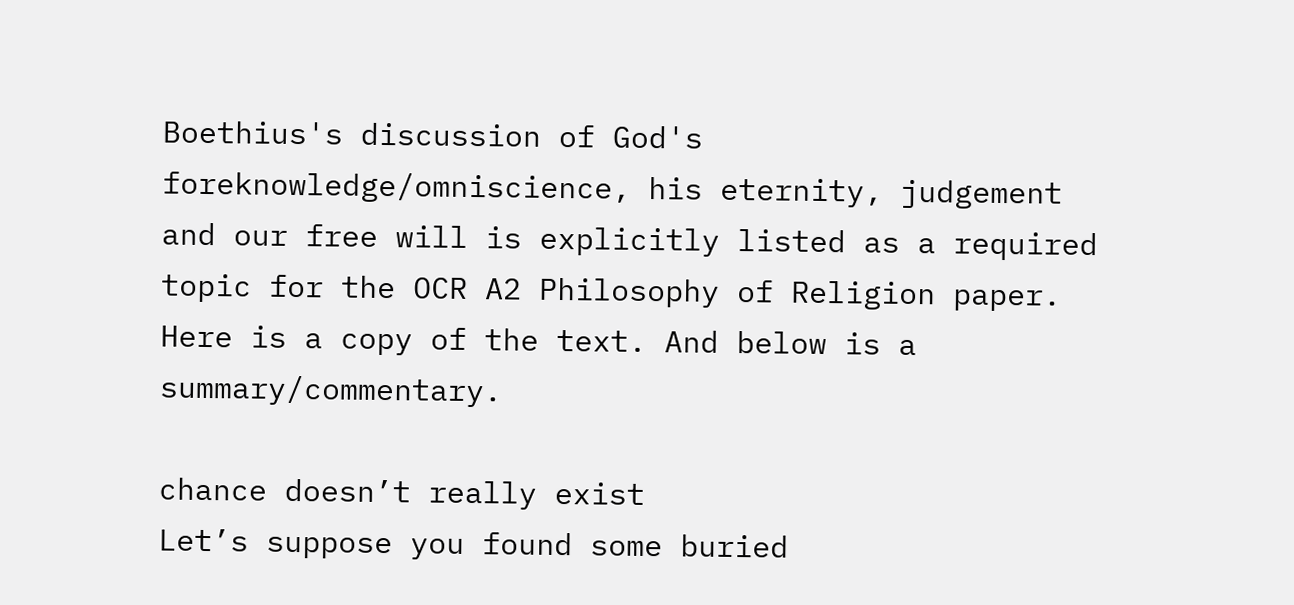Boethius's discussion of God's foreknowledge/omniscience, his eternity, judgement and our free will is explicitly listed as a required topic for the OCR A2 Philosophy of Religion paper. Here is a copy of the text. And below is a summary/commentary.

chance doesn’t really exist
Let’s suppose you found some buried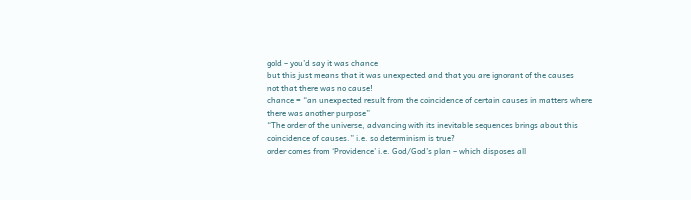gold – you’d say it was chance
but this just means that it was unexpected and that you are ignorant of the causes
not that there was no cause!
chance = “an unexpected result from the coincidence of certain causes in matters where there was another purpose”
“The order of the universe, advancing with its inevitable sequences brings about this coincidence of causes.” i.e. so determinism is true?
order comes from ‘Providence’ i.e. God/God’s plan – which disposes all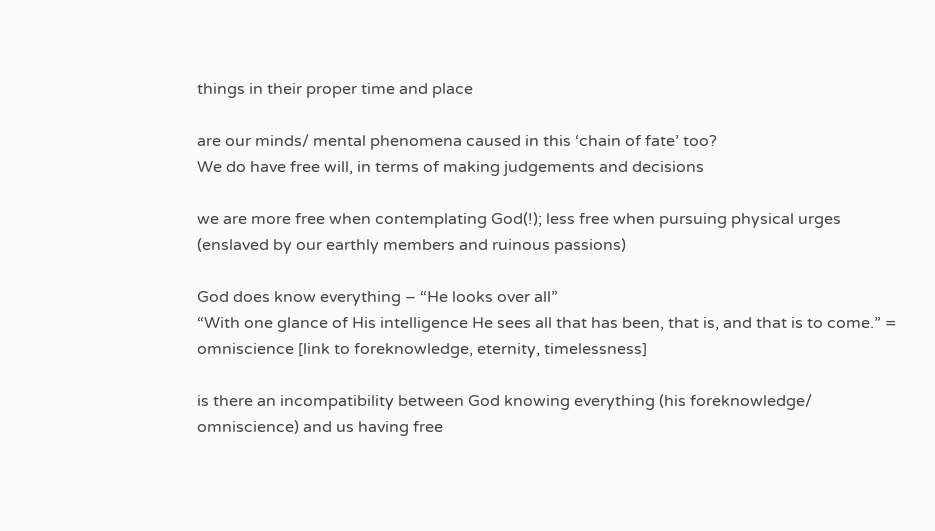things in their proper time and place

are our minds/ mental phenomena caused in this ‘chain of fate’ too?
We do have free will, in terms of making judgements and decisions

we are more free when contemplating God(!); less free when pursuing physical urges (enslaved by our earthly members and ruinous passions)

God does know everything – “He looks over all”
“With one glance of His intelligence He sees all that has been, that is, and that is to come.” = omniscience [link to foreknowledge, eternity, timelessness]

is there an incompatibility between God knowing everything (his foreknowledge/ omniscience) and us having free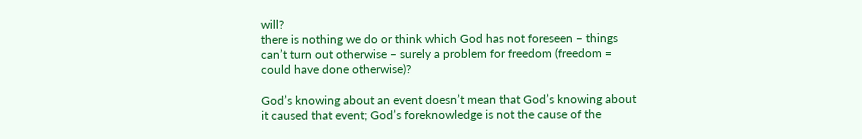will?
there is nothing we do or think which God has not foreseen – things can’t turn out otherwise – surely a problem for freedom (freedom = could have done otherwise)?

God’s knowing about an event doesn’t mean that God’s knowing about it caused that event; God’s foreknowledge is not the cause of the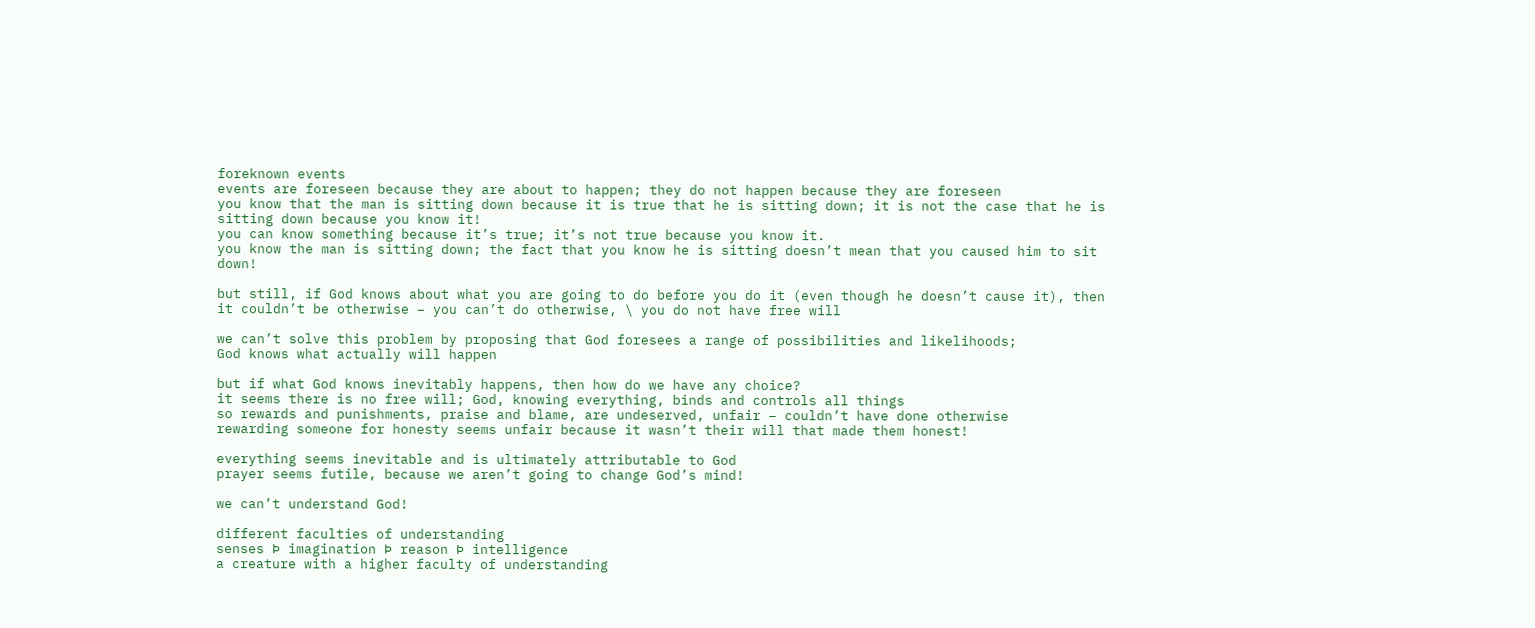foreknown events
events are foreseen because they are about to happen; they do not happen because they are foreseen
you know that the man is sitting down because it is true that he is sitting down; it is not the case that he is sitting down because you know it!
you can know something because it’s true; it’s not true because you know it.
you know the man is sitting down; the fact that you know he is sitting doesn’t mean that you caused him to sit down!

but still, if God knows about what you are going to do before you do it (even though he doesn’t cause it), then it couldn’t be otherwise – you can’t do otherwise, \ you do not have free will

we can’t solve this problem by proposing that God foresees a range of possibilities and likelihoods;
God knows what actually will happen

but if what God knows inevitably happens, then how do we have any choice?
it seems there is no free will; God, knowing everything, binds and controls all things
so rewards and punishments, praise and blame, are undeserved, unfair – couldn’t have done otherwise
rewarding someone for honesty seems unfair because it wasn’t their will that made them honest!

everything seems inevitable and is ultimately attributable to God
prayer seems futile, because we aren’t going to change God’s mind!

we can’t understand God!

different faculties of understanding
senses Þ imagination Þ reason Þ intelligence
a creature with a higher faculty of understanding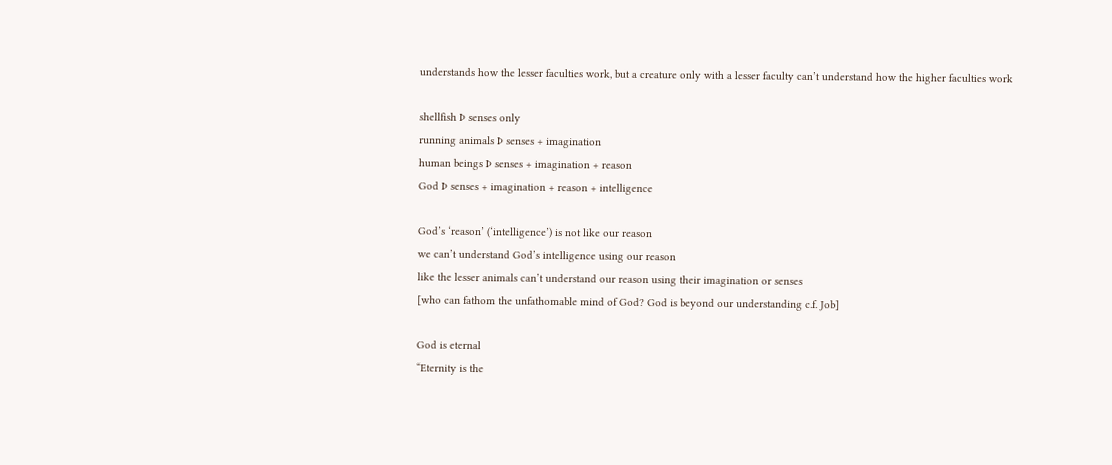understands how the lesser faculties work, but a creature only with a lesser faculty can’t understand how the higher faculties work

shellfish Þ senses only
running animals Þ senses + imagination
human beings Þ senses + imagination + reason
God Þ senses + imagination + reason + intelligence

God’s ‘reason’ (‘intelligence’) is not like our reason
we can’t understand God’s intelligence using our reason
like the lesser animals can’t understand our reason using their imagination or senses
[who can fathom the unfathomable mind of God? God is beyond our understanding c.f. Job]

God is eternal
“Eternity is the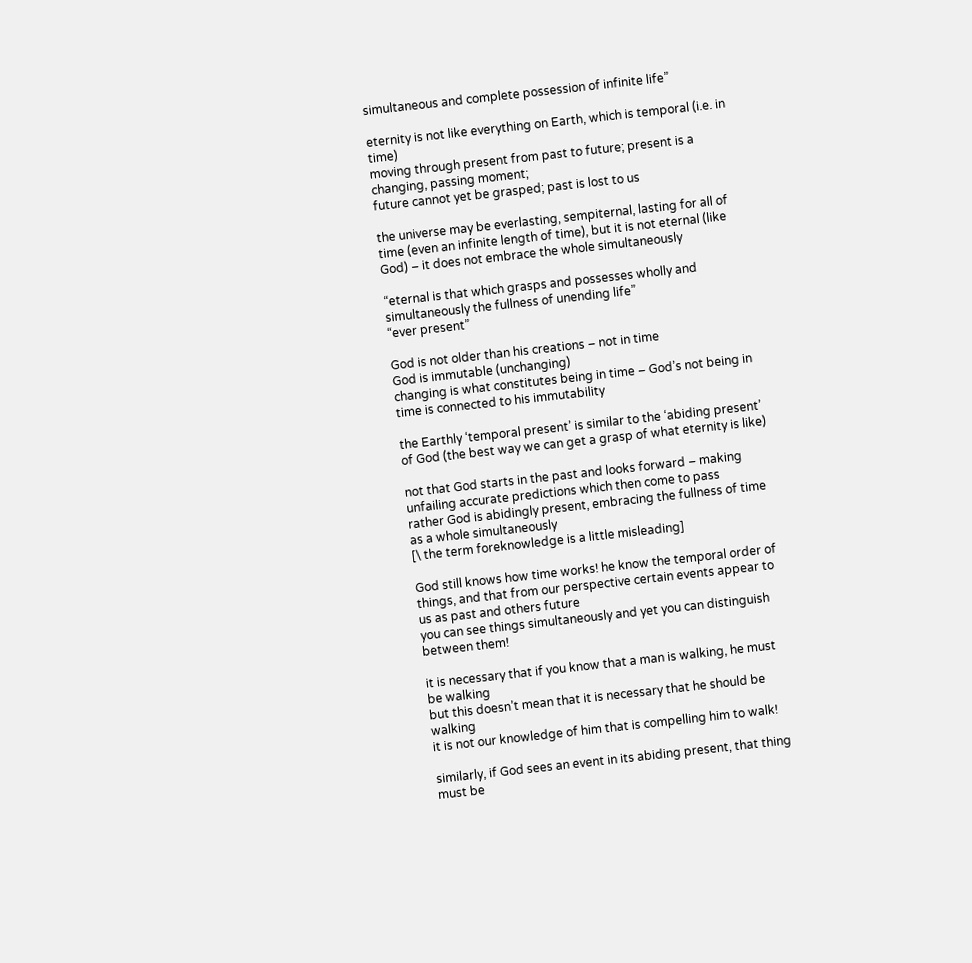simultaneous and complete possession of infinite life”

eternity is not like everything on Earth, which is temporal (i.e. in time)
moving through present from past to future; present is a changing, passing moment;
future cannot yet be grasped; past is lost to us

the universe may be everlasting, sempiternal, lasting for all of time (even an infinite length of time), but it is not eternal (like God) – it does not embrace the whole simultaneously

“eternal is that which grasps and possesses wholly and simultaneously the fullness of unending life”
“ever present”

God is not older than his creations – not in time
God is immutable (unchanging)
changing is what constitutes being in time – God’s not being in time is connected to his immutability

the Earthly ‘temporal present’ is similar to the ‘abiding present’ of God (the best way we can get a grasp of what eternity is like)

not that God starts in the past and looks forward – making unfailing accurate predictions which then come to pass
rather God is abidingly present, embracing the fullness of time as a whole simultaneously
[\ the term foreknowledge is a little misleading]

God still knows how time works! he know the temporal order of things, and that from our perspective certain events appear to us as past and others future
you can see things simultaneously and yet you can distinguish between them!

it is necessary that if you know that a man is walking, he must be walking
but this doesn’t mean that it is necessary that he should be walking
it is not our knowledge of him that is compelling him to walk!

similarly, if God sees an event in its abiding present, that thing must be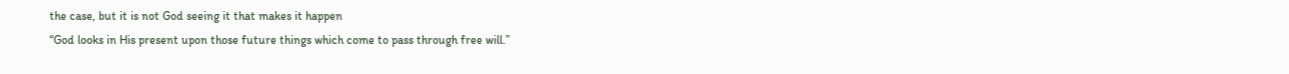the case, but it is not God seeing it that makes it happen
“God looks in His present upon those future things which come to pass through free will.”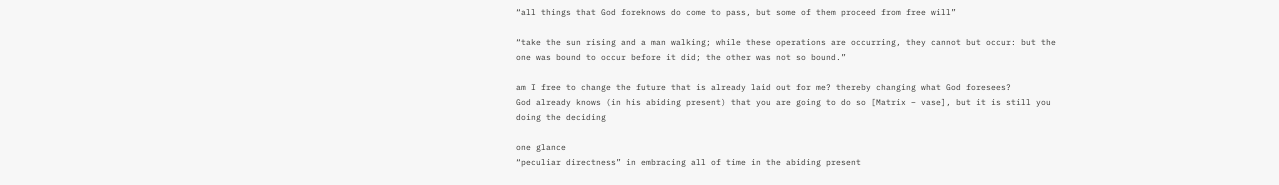“all things that God foreknows do come to pass, but some of them proceed from free will”

“take the sun rising and a man walking; while these operations are occurring, they cannot but occur: but the one was bound to occur before it did; the other was not so bound.”

am I free to change the future that is already laid out for me? thereby changing what God foresees?
God already knows (in his abiding present) that you are going to do so [Matrix – vase], but it is still you doing the deciding

one glance
“peculiar directness” in embracing all of time in the abiding present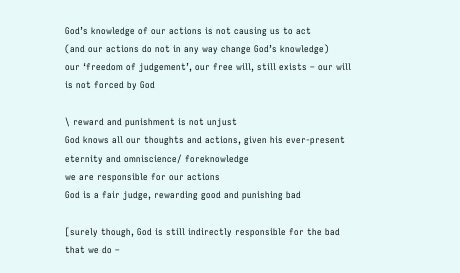God’s knowledge of our actions is not causing us to act
(and our actions do not in any way change God’s knowledge)
our ‘freedom of judgement’, our free will, still exists – our will is not forced by God

\ reward and punishment is not unjust
God knows all our thoughts and actions, given his ever-present eternity and omniscience/ foreknowledge
we are responsible for our actions
God is a fair judge, rewarding good and punishing bad

[surely though, God is still indirectly responsible for the bad that we do –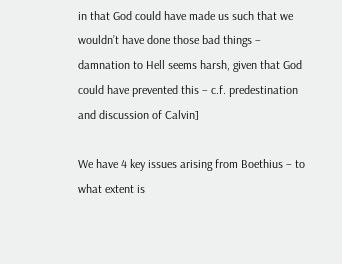in that God could have made us such that we wouldn’t have done those bad things – damnation to Hell seems harsh, given that God could have prevented this – c.f. predestination and discussion of Calvin]

We have 4 key issues arising from Boethius – to what extent is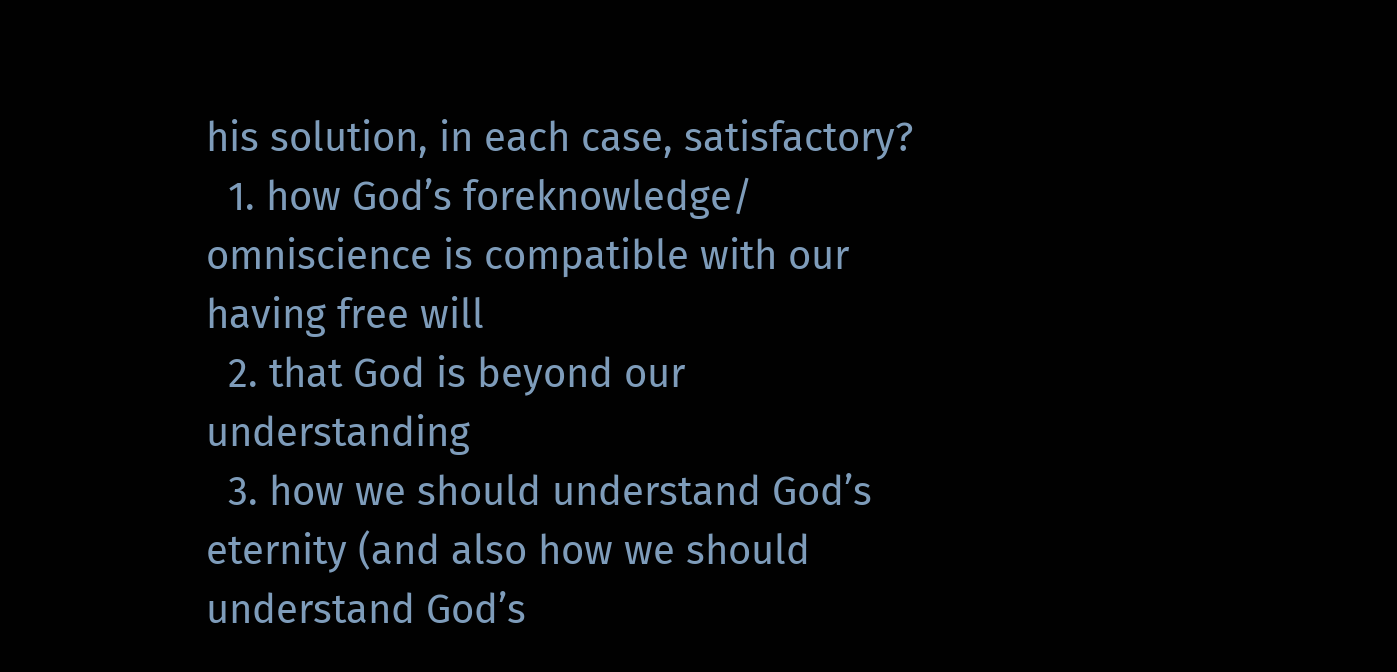his solution, in each case, satisfactory?
  1. how God’s foreknowledge/ omniscience is compatible with our having free will
  2. that God is beyond our understanding
  3. how we should understand God’s eternity (and also how we should understand God’s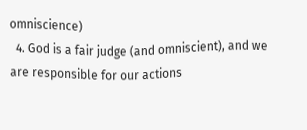omniscience)
  4. God is a fair judge (and omniscient), and we are responsible for our actions